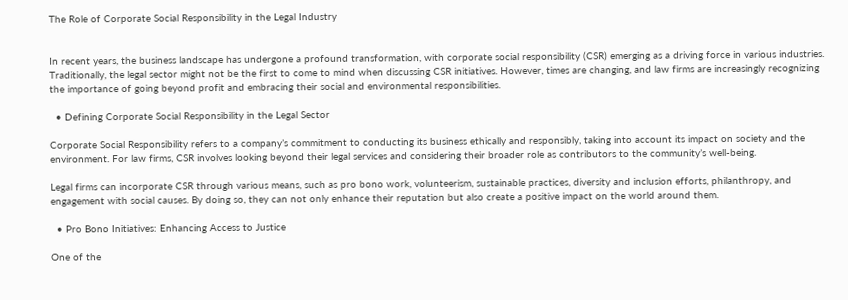The Role of Corporate Social Responsibility in the Legal Industry


In recent years, the business landscape has undergone a profound transformation, with corporate social responsibility (CSR) emerging as a driving force in various industries. Traditionally, the legal sector might not be the first to come to mind when discussing CSR initiatives. However, times are changing, and law firms are increasingly recognizing the importance of going beyond profit and embracing their social and environmental responsibilities.

  • Defining Corporate Social Responsibility in the Legal Sector

Corporate Social Responsibility refers to a company’s commitment to conducting its business ethically and responsibly, taking into account its impact on society and the environment. For law firms, CSR involves looking beyond their legal services and considering their broader role as contributors to the community’s well-being.

Legal firms can incorporate CSR through various means, such as pro bono work, volunteerism, sustainable practices, diversity and inclusion efforts, philanthropy, and engagement with social causes. By doing so, they can not only enhance their reputation but also create a positive impact on the world around them.

  • Pro Bono Initiatives: Enhancing Access to Justice

One of the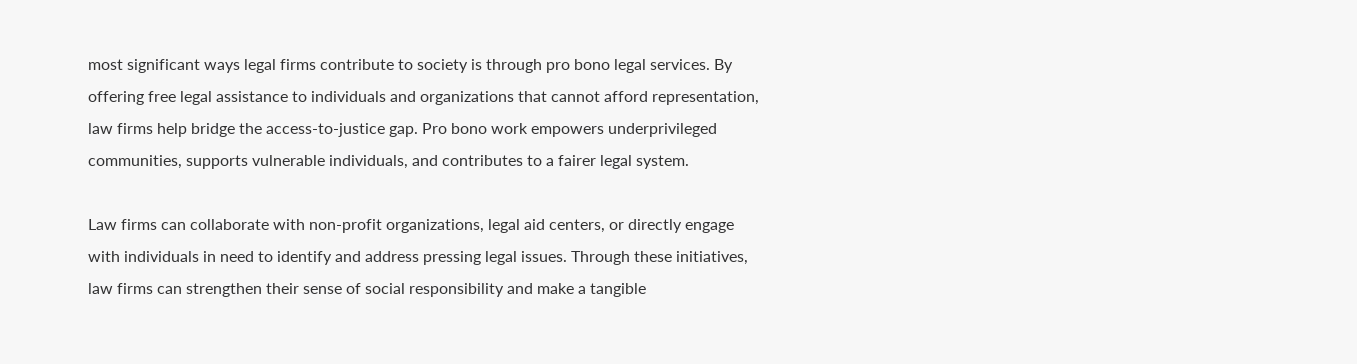most significant ways legal firms contribute to society is through pro bono legal services. By offering free legal assistance to individuals and organizations that cannot afford representation, law firms help bridge the access-to-justice gap. Pro bono work empowers underprivileged communities, supports vulnerable individuals, and contributes to a fairer legal system.

Law firms can collaborate with non-profit organizations, legal aid centers, or directly engage with individuals in need to identify and address pressing legal issues. Through these initiatives, law firms can strengthen their sense of social responsibility and make a tangible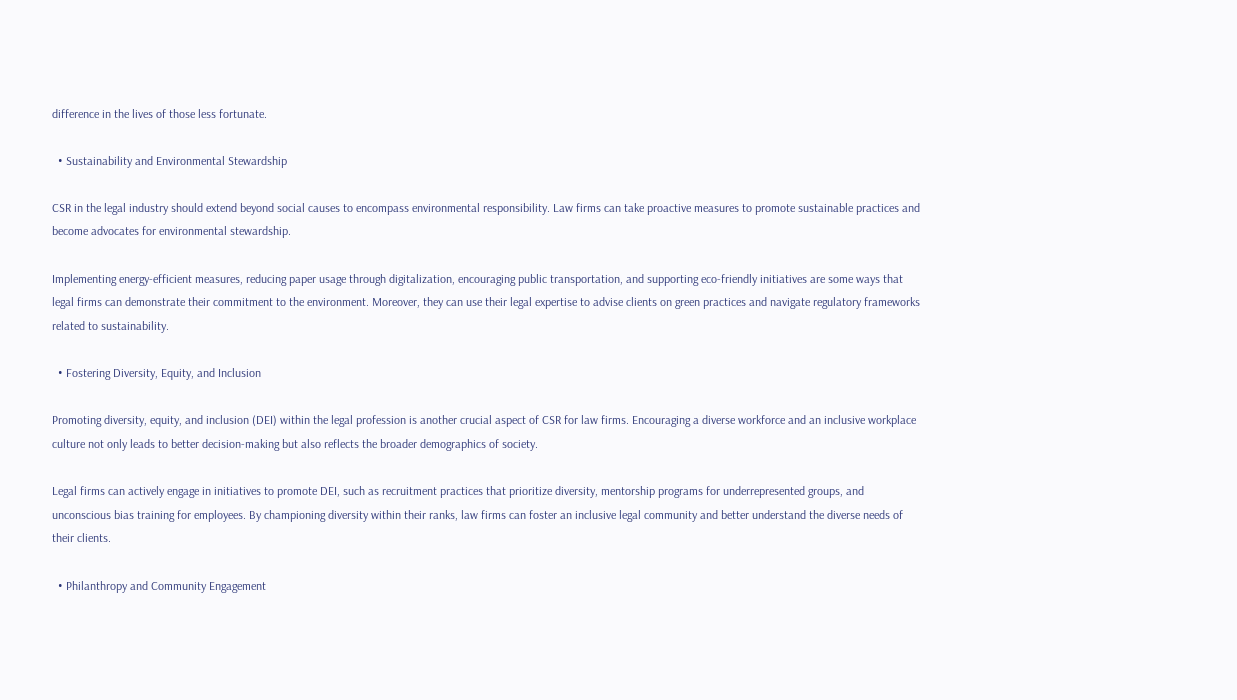difference in the lives of those less fortunate.

  • Sustainability and Environmental Stewardship

CSR in the legal industry should extend beyond social causes to encompass environmental responsibility. Law firms can take proactive measures to promote sustainable practices and become advocates for environmental stewardship.

Implementing energy-efficient measures, reducing paper usage through digitalization, encouraging public transportation, and supporting eco-friendly initiatives are some ways that legal firms can demonstrate their commitment to the environment. Moreover, they can use their legal expertise to advise clients on green practices and navigate regulatory frameworks related to sustainability.

  • Fostering Diversity, Equity, and Inclusion

Promoting diversity, equity, and inclusion (DEI) within the legal profession is another crucial aspect of CSR for law firms. Encouraging a diverse workforce and an inclusive workplace culture not only leads to better decision-making but also reflects the broader demographics of society.

Legal firms can actively engage in initiatives to promote DEI, such as recruitment practices that prioritize diversity, mentorship programs for underrepresented groups, and unconscious bias training for employees. By championing diversity within their ranks, law firms can foster an inclusive legal community and better understand the diverse needs of their clients.

  • Philanthropy and Community Engagement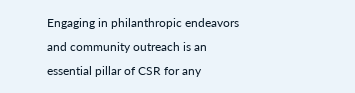Engaging in philanthropic endeavors and community outreach is an essential pillar of CSR for any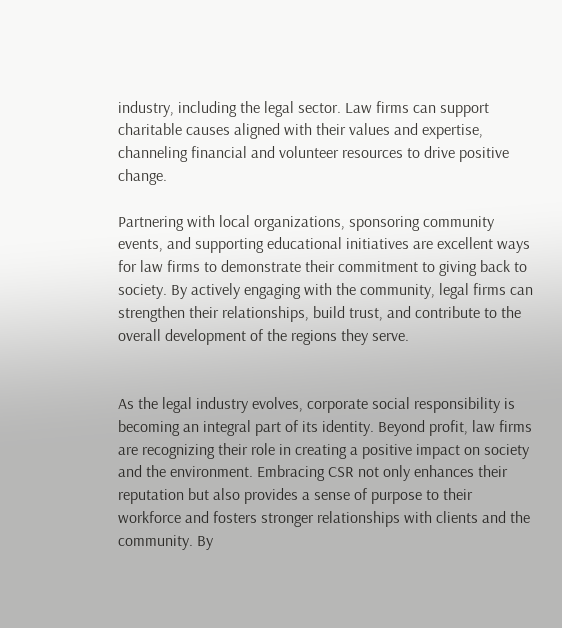industry, including the legal sector. Law firms can support charitable causes aligned with their values and expertise, channeling financial and volunteer resources to drive positive change.

Partnering with local organizations, sponsoring community events, and supporting educational initiatives are excellent ways for law firms to demonstrate their commitment to giving back to society. By actively engaging with the community, legal firms can strengthen their relationships, build trust, and contribute to the overall development of the regions they serve.


As the legal industry evolves, corporate social responsibility is becoming an integral part of its identity. Beyond profit, law firms are recognizing their role in creating a positive impact on society and the environment. Embracing CSR not only enhances their reputation but also provides a sense of purpose to their workforce and fosters stronger relationships with clients and the community. By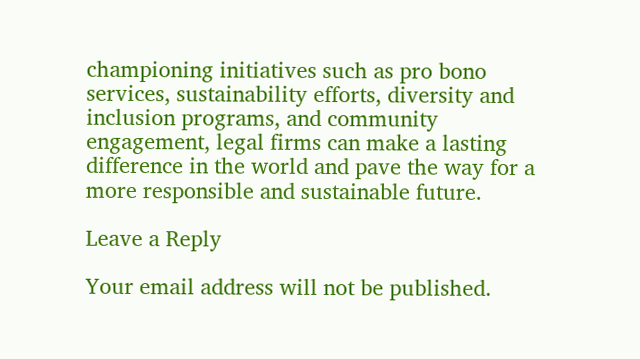championing initiatives such as pro bono services, sustainability efforts, diversity and inclusion programs, and community engagement, legal firms can make a lasting difference in the world and pave the way for a more responsible and sustainable future.

Leave a Reply

Your email address will not be published.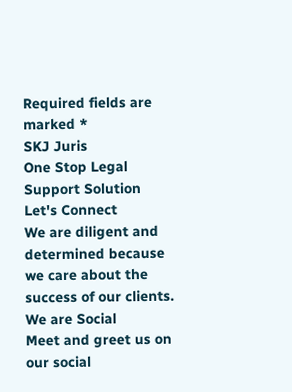Required fields are marked *
SKJ Juris
One Stop Legal Support Solution
Let's Connect
We are diligent and determined because we care about the success of our clients.
We are Social
Meet and greet us on our social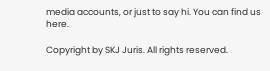media accounts, or just to say hi. You can find us here.

Copyright by SKJ Juris. All rights reserved.